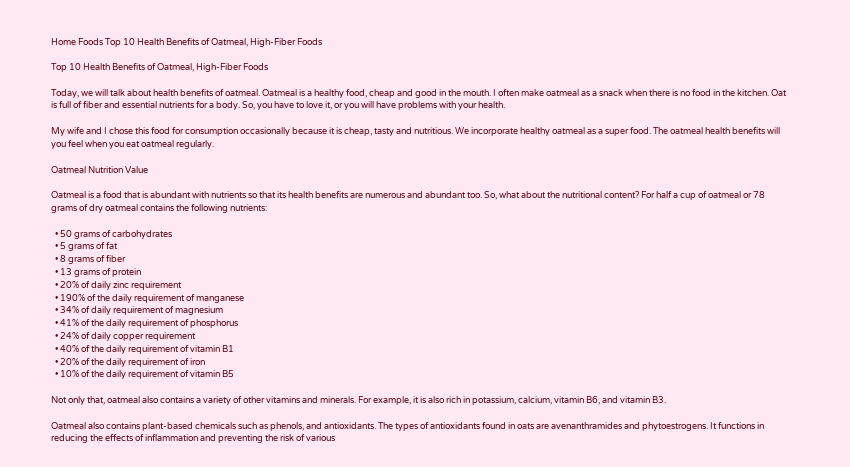Home Foods Top 10 Health Benefits of Oatmeal, High-Fiber Foods

Top 10 Health Benefits of Oatmeal, High-Fiber Foods

Today, we will talk about health benefits of oatmeal. Oatmeal is a healthy food, cheap and good in the mouth. I often make oatmeal as a snack when there is no food in the kitchen. Oat is full of fiber and essential nutrients for a body. So, you have to love it, or you will have problems with your health.

My wife and I chose this food for consumption occasionally because it is cheap, tasty and nutritious. We incorporate healthy oatmeal as a super food. The oatmeal health benefits will you feel when you eat oatmeal regularly.

Oatmeal Nutrition Value

Oatmeal is a food that is abundant with nutrients so that its health benefits are numerous and abundant too. So, what about the nutritional content? For half a cup of oatmeal or 78 grams of dry oatmeal contains the following nutrients:

  • 50 grams of carbohydrates
  • 5 grams of fat
  • 8 grams of fiber
  • 13 grams of protein
  • 20% of daily zinc requirement
  • 190% of the daily requirement of manganese
  • 34% of daily requirement of magnesium
  • 41% of the daily requirement of phosphorus
  • 24% of daily copper requirement
  • 40% of the daily requirement of vitamin B1
  • 20% of the daily requirement of iron
  • 10% of the daily requirement of vitamin B5

Not only that, oatmeal also contains a variety of other vitamins and minerals. For example, it is also rich in potassium, calcium, vitamin B6, and vitamin B3.

Oatmeal also contains plant-based chemicals such as phenols, and antioxidants. The types of antioxidants found in oats are avenanthramides and phytoestrogens. It functions in reducing the effects of inflammation and preventing the risk of various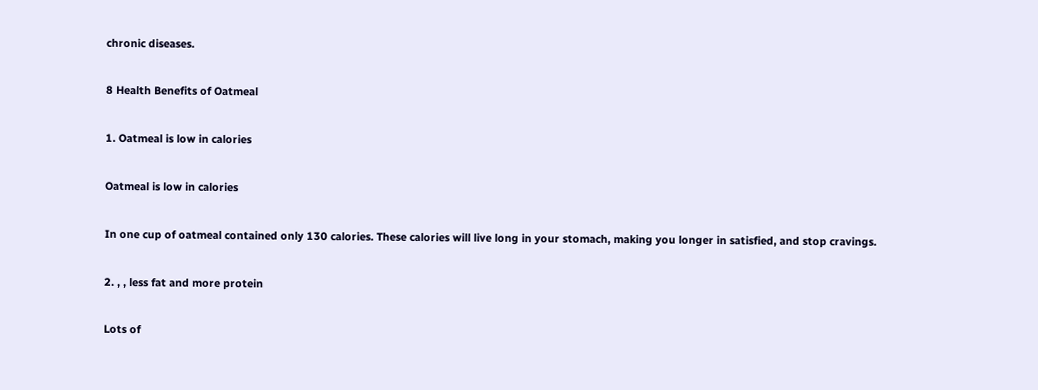chronic diseases.

8 Health Benefits of Oatmeal

1. Oatmeal is low in calories

Oatmeal is low in calories

In one cup of oatmeal contained only 130 calories. These calories will live long in your stomach, making you longer in satisfied, and stop cravings.

2. , , less fat and more protein

Lots of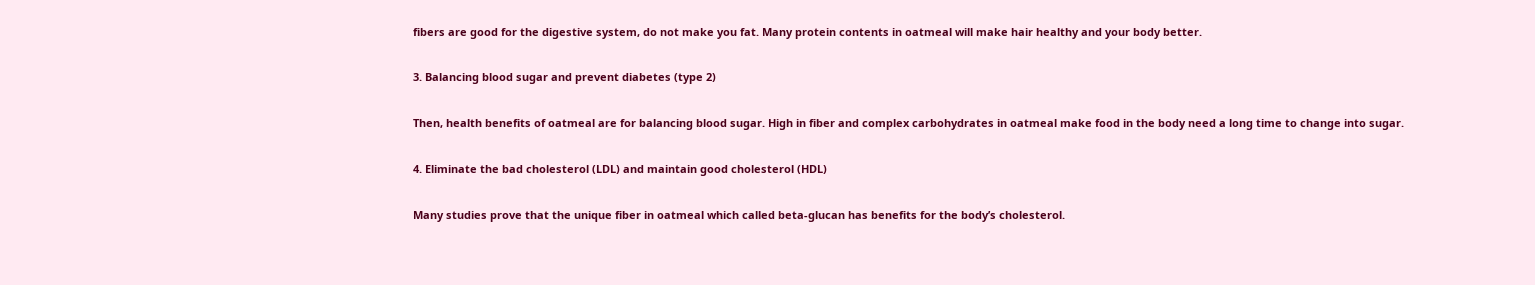fibers are good for the digestive system, do not make you fat. Many protein contents in oatmeal will make hair healthy and your body better.

3. Balancing blood sugar and prevent diabetes (type 2)

Then, health benefits of oatmeal are for balancing blood sugar. High in fiber and complex carbohydrates in oatmeal make food in the body need a long time to change into sugar.

4. Eliminate the bad cholesterol (LDL) and maintain good cholesterol (HDL)

Many studies prove that the unique fiber in oatmeal which called beta-glucan has benefits for the body’s cholesterol.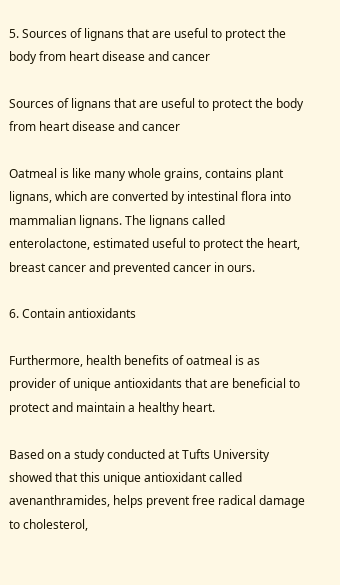5. Sources of lignans that are useful to protect the body from heart disease and cancer

Sources of lignans that are useful to protect the body from heart disease and cancer

Oatmeal is like many whole grains, contains plant lignans, which are converted by intestinal flora into mammalian lignans. The lignans called enterolactone, estimated useful to protect the heart, breast cancer and prevented cancer in ours.

6. Contain antioxidants

Furthermore, health benefits of oatmeal is as provider of unique antioxidants that are beneficial to protect and maintain a healthy heart.

Based on a study conducted at Tufts University showed that this unique antioxidant called avenanthramides, helps prevent free radical damage to cholesterol,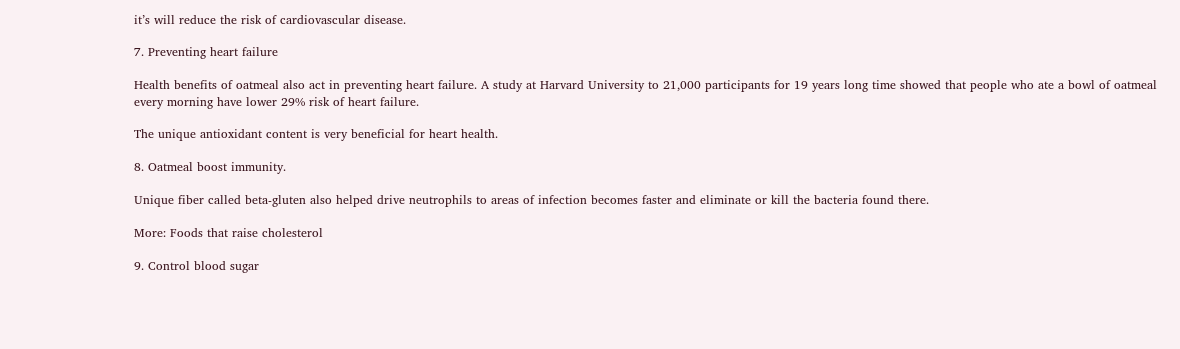it’s will reduce the risk of cardiovascular disease.

7. Preventing heart failure

Health benefits of oatmeal also act in preventing heart failure. A study at Harvard University to 21,000 participants for 19 years long time showed that people who ate a bowl of oatmeal every morning have lower 29% risk of heart failure.

The unique antioxidant content is very beneficial for heart health.

8. Oatmeal boost immunity.

Unique fiber called beta-gluten also helped drive neutrophils to areas of infection becomes faster and eliminate or kill the bacteria found there.

More: Foods that raise cholesterol

9. Control blood sugar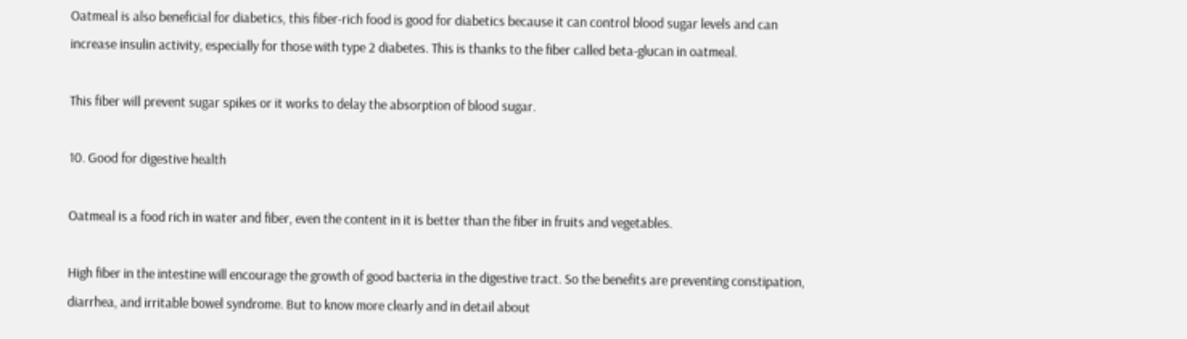Oatmeal is also beneficial for diabetics, this fiber-rich food is good for diabetics because it can control blood sugar levels and can increase insulin activity, especially for those with type 2 diabetes. This is thanks to the fiber called beta-glucan in oatmeal.

This fiber will prevent sugar spikes or it works to delay the absorption of blood sugar.

10. Good for digestive health

Oatmeal is a food rich in water and fiber, even the content in it is better than the fiber in fruits and vegetables.

High fiber in the intestine will encourage the growth of good bacteria in the digestive tract. So the benefits are preventing constipation, diarrhea, and irritable bowel syndrome. But to know more clearly and in detail about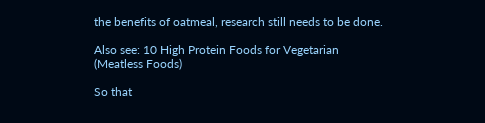the benefits of oatmeal, research still needs to be done.

Also see: 10 High Protein Foods for Vegetarian (Meatless Foods)

So that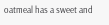oatmeal has a sweet and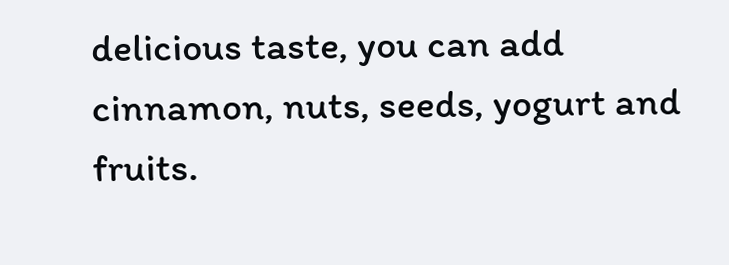delicious taste, you can add cinnamon, nuts, seeds, yogurt and fruits.